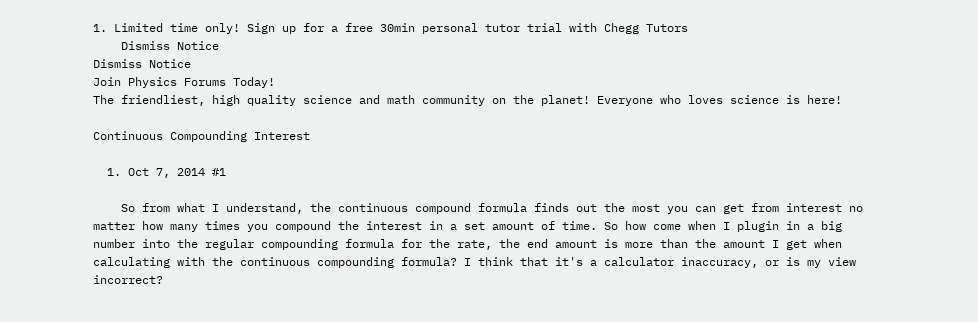1. Limited time only! Sign up for a free 30min personal tutor trial with Chegg Tutors
    Dismiss Notice
Dismiss Notice
Join Physics Forums Today!
The friendliest, high quality science and math community on the planet! Everyone who loves science is here!

Continuous Compounding Interest

  1. Oct 7, 2014 #1

    So from what I understand, the continuous compound formula finds out the most you can get from interest no matter how many times you compound the interest in a set amount of time. So how come when I plugin in a big number into the regular compounding formula for the rate, the end amount is more than the amount I get when calculating with the continuous compounding formula? I think that it's a calculator inaccuracy, or is my view incorrect?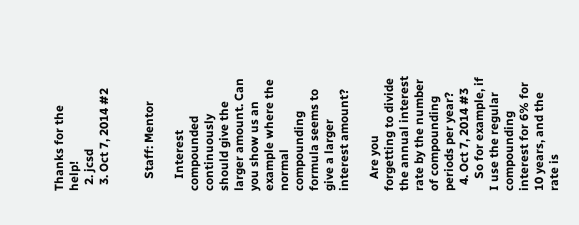Thanks for the help!
  2. jcsd
  3. Oct 7, 2014 #2


    Staff: Mentor

    Interest compounded continuously should give the larger amount. Can you show us an example where the normal compounding formula seems to give a larger interest amount?

    Are you forgetting to divide the annual interest rate by the number of compounding periods per year?
  4. Oct 7, 2014 #3
    So for example, if I use the regular compounding interest for 6% for 10 years, and the rate is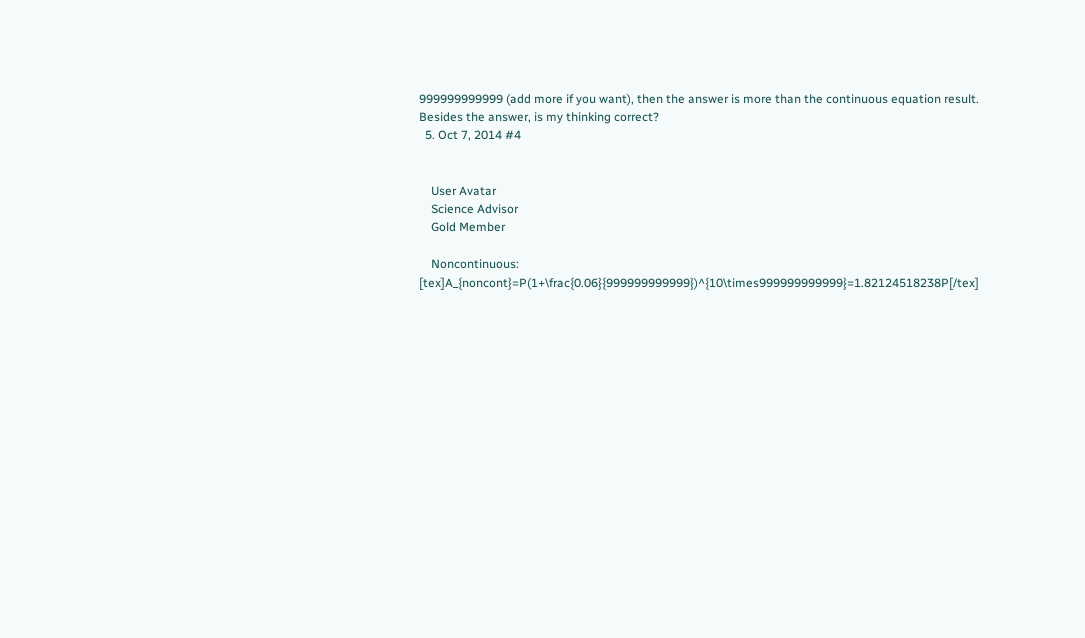999999999999 (add more if you want), then the answer is more than the continuous equation result. Besides the answer, is my thinking correct?
  5. Oct 7, 2014 #4


    User Avatar
    Science Advisor
    Gold Member

    Noncontinuous: [tex]A_{noncont}=P(1+\frac{0.06}{999999999999})^{10\times999999999999}=1.82124518238P[/tex]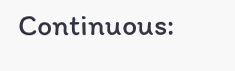Continuous: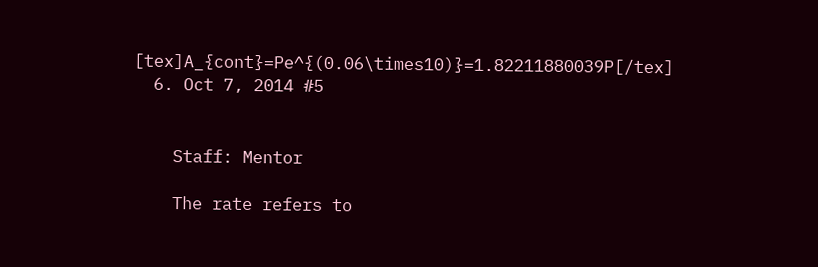[tex]A_{cont}=Pe^{(0.06\times10)}=1.82211880039P[/tex]
  6. Oct 7, 2014 #5


    Staff: Mentor

    The rate refers to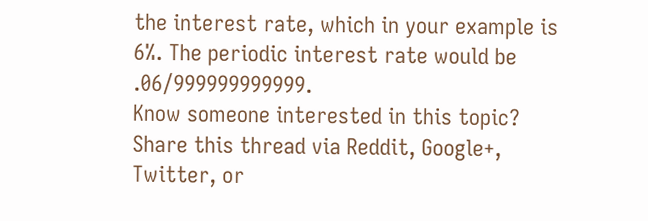the interest rate, which in your example is 6%. The periodic interest rate would be .06/999999999999.
Know someone interested in this topic? Share this thread via Reddit, Google+, Twitter, or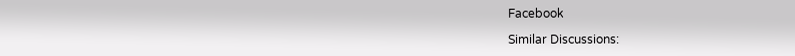Facebook

Similar Discussions: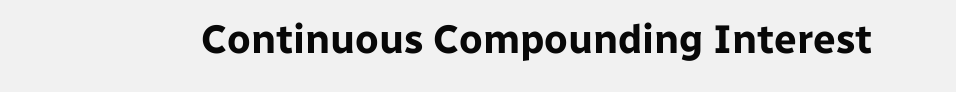Continuous Compounding Interest